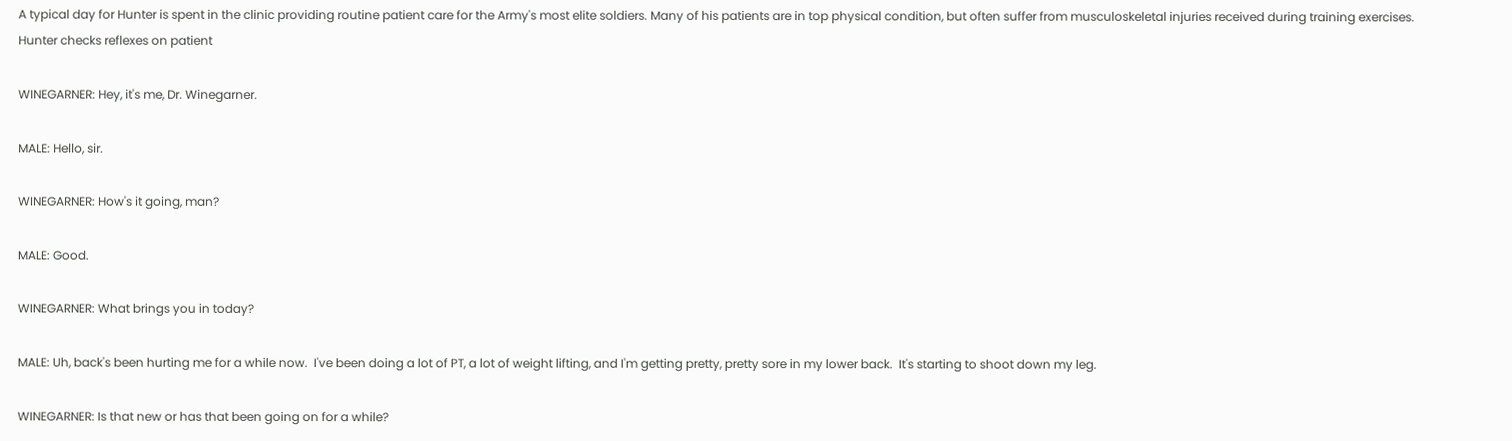A typical day for Hunter is spent in the clinic providing routine patient care for the Army's most elite soldiers. Many of his patients are in top physical condition, but often suffer from musculoskeletal injuries received during training exercises.
Hunter checks reflexes on patient

WINEGARNER: Hey, it's me, Dr. Winegarner.

MALE: Hello, sir.

WINEGARNER: How's it going, man?

MALE: Good.

WINEGARNER: What brings you in today?

MALE: Uh, back's been hurting me for a while now.  I've been doing a lot of PT, a lot of weight lifting, and I'm getting pretty, pretty sore in my lower back.  It's starting to shoot down my leg.

WINEGARNER: Is that new or has that been going on for a while?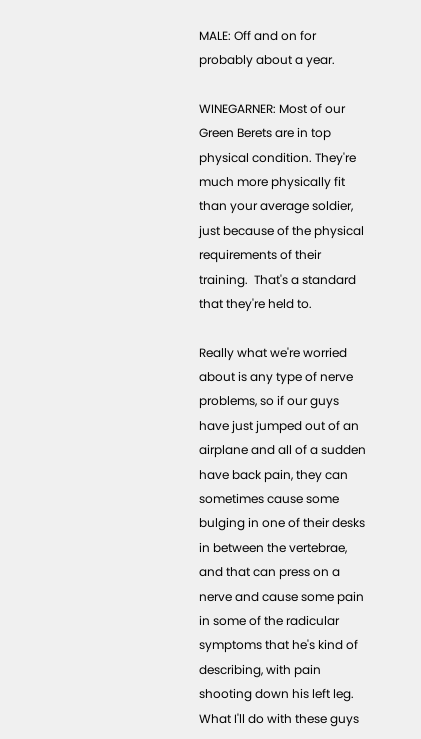MALE: Off and on for probably about a year.

WINEGARNER: Most of our Green Berets are in top physical condition. They're much more physically fit than your average soldier, just because of the physical requirements of their training.  That's a standard that they're held to.

Really what we're worried about is any type of nerve problems, so if our guys have just jumped out of an airplane and all of a sudden have back pain, they can sometimes cause some bulging in one of their desks in between the vertebrae, and that can press on a nerve and cause some pain in some of the radicular symptoms that he's kind of describing, with pain shooting down his left leg. What I'll do with these guys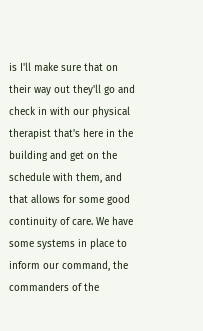is I'll make sure that on their way out they'll go and check in with our physical therapist that's here in the building and get on the schedule with them, and that allows for some good continuity of care. We have some systems in place to inform our command, the commanders of the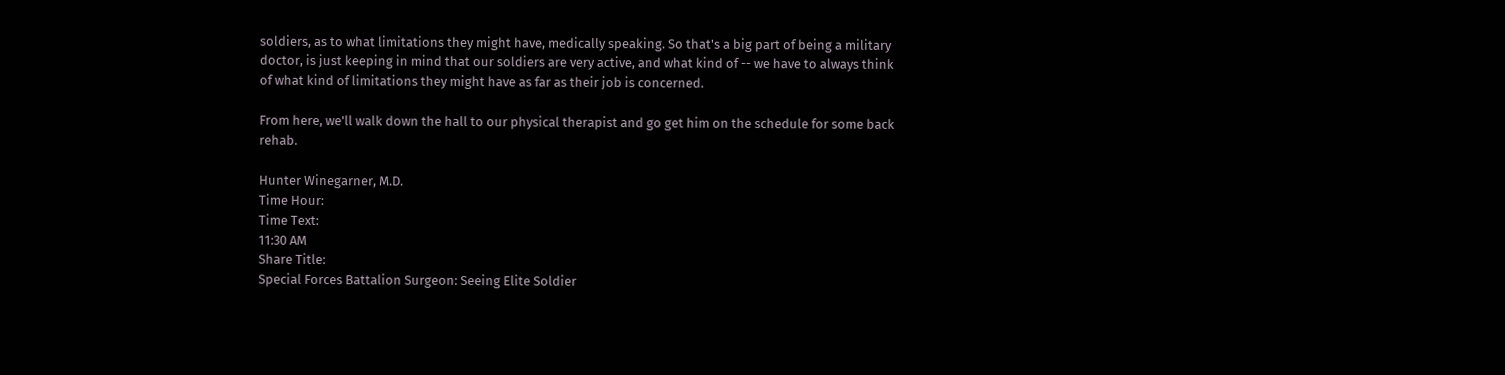soldiers, as to what limitations they might have, medically speaking. So that's a big part of being a military doctor, is just keeping in mind that our soldiers are very active, and what kind of -- we have to always think of what kind of limitations they might have as far as their job is concerned.

From here, we'll walk down the hall to our physical therapist and go get him on the schedule for some back rehab.

Hunter Winegarner, M.D.
Time Hour:
Time Text:
11:30 AM
Share Title:
Special Forces Battalion Surgeon: Seeing Elite Soldier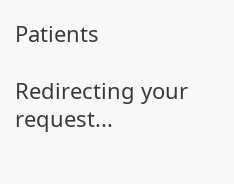Patients

Redirecting your request...